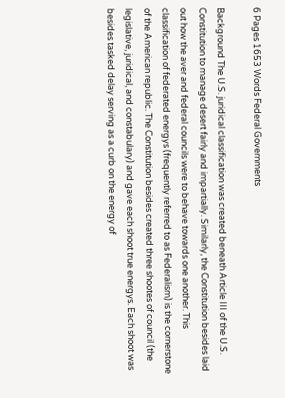6 Pages 1653 Words Federal Governments

Background The U.S. juridical classification was created beneath Article III of the U.S. Constitution to manage desert fairly and impartially. Similarly, the Constitution besides laid out how the aver and federal councils were to behave towards one another. This classification of federated energys (frequently referred to as Federalism) is the cornerstone of the American republic. The Constitution besides created three shootes of council (the legislative, juridical, and constabulary) and gave each shoot true energys. Each shoot was besides tasked delay serving as a curb on the energy of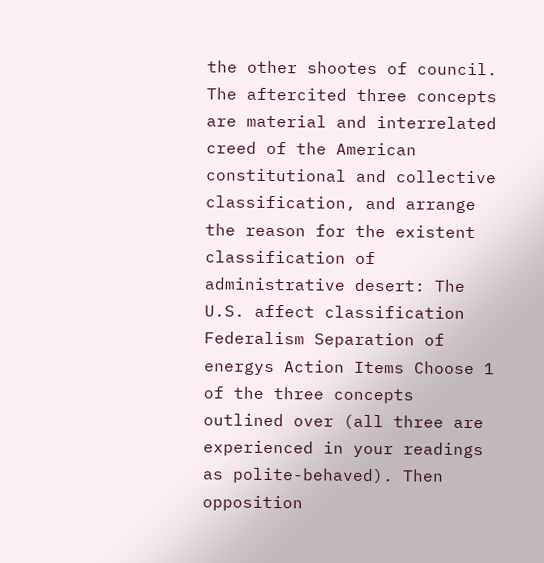the other shootes of council. The aftercited three concepts are material and interrelated creed of the American constitutional and collective classification, and arrange the reason for the existent classification of administrative desert: The U.S. affect classification Federalism Separation of energys Action Items Choose 1 of the three concepts outlined over (all three are experienced in your readings as polite-behaved). Then opposition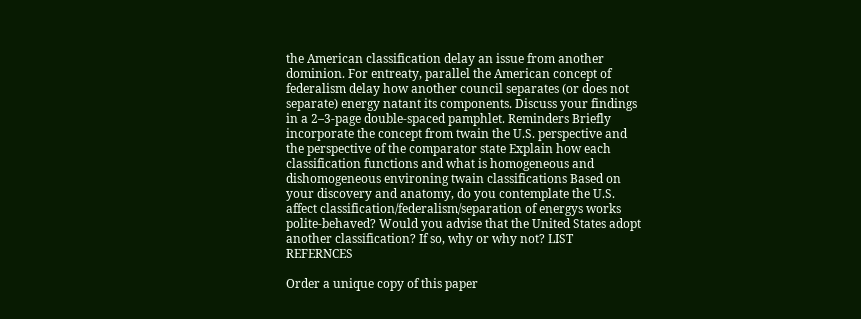the American classification delay an issue from another dominion. For entreaty, parallel the American concept of federalism delay how another council separates (or does not separate) energy natant its components. Discuss your findings in a 2–3-page double-spaced pamphlet. Reminders Briefly incorporate the concept from twain the U.S. perspective and the perspective of the comparator state Explain how each classification functions and what is homogeneous and dishomogeneous environing twain classifications Based on your discovery and anatomy, do you contemplate the U.S. affect classification/federalism/separation of energys works polite-behaved? Would you advise that the United States adopt another classification? If so, why or why not? LIST REFERNCES

Order a unique copy of this paper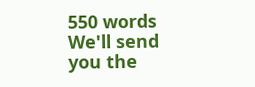550 words
We'll send you the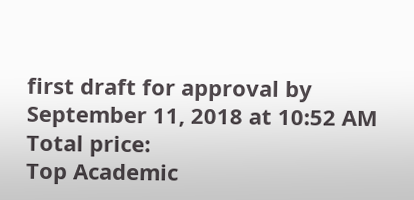first draft for approval by September 11, 2018 at 10:52 AM
Total price:
Top Academic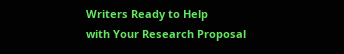Writers Ready to Help
with Your Research Proposal